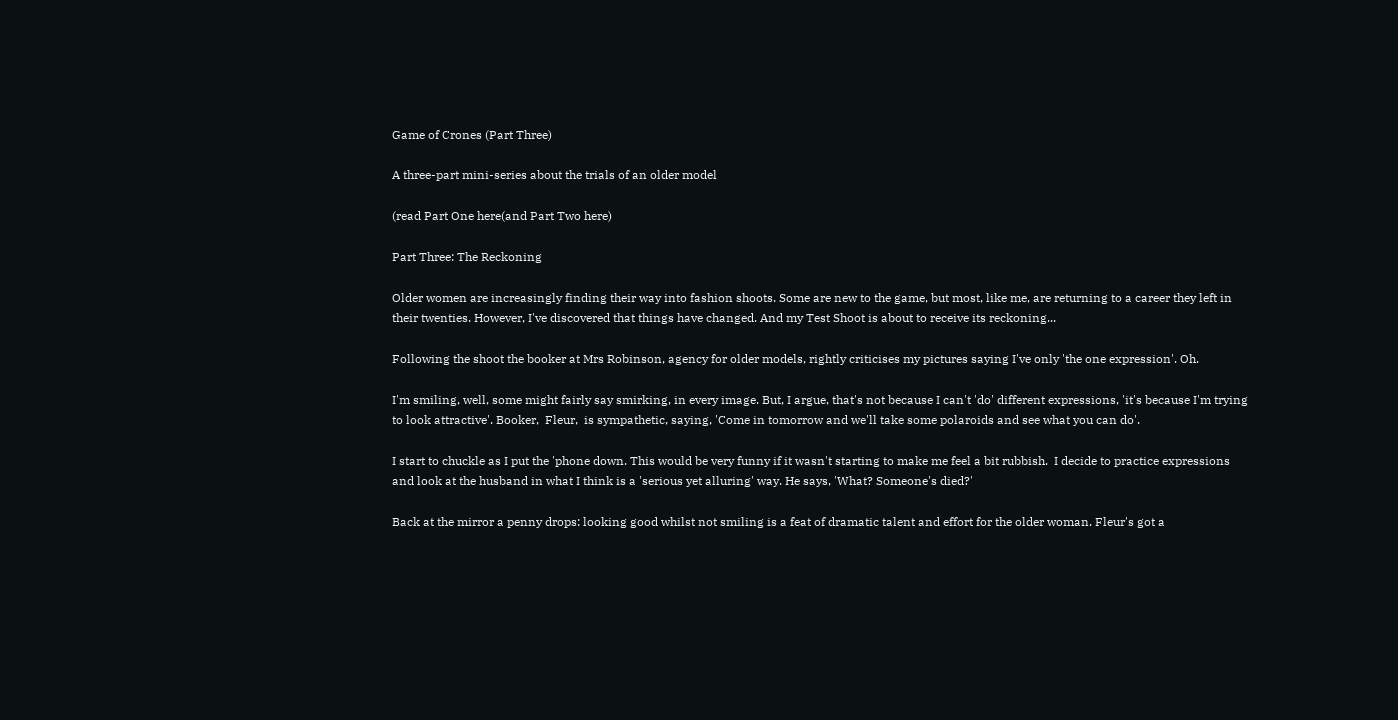Game of Crones (Part Three)

A three-part mini-series about the trials of an older model

(read Part One here(and Part Two here)

Part Three: The Reckoning

Older women are increasingly finding their way into fashion shoots. Some are new to the game, but most, like me, are returning to a career they left in their twenties. However, I've discovered that things have changed. And my Test Shoot is about to receive its reckoning...

Following the shoot the booker at Mrs Robinson, agency for older models, rightly criticises my pictures saying I've only 'the one expression'. Oh.

I'm smiling, well, some might fairly say smirking, in every image. But, I argue, that's not because I can't 'do' different expressions, 'it's because I'm trying to look attractive'. Booker,  Fleur,  is sympathetic, saying, 'Come in tomorrow and we'll take some polaroids and see what you can do'.

I start to chuckle as I put the 'phone down. This would be very funny if it wasn't starting to make me feel a bit rubbish.  I decide to practice expressions and look at the husband in what I think is a 'serious yet alluring' way. He says, 'What? Someone's died?'

Back at the mirror a penny drops: looking good whilst not smiling is a feat of dramatic talent and effort for the older woman. Fleur's got a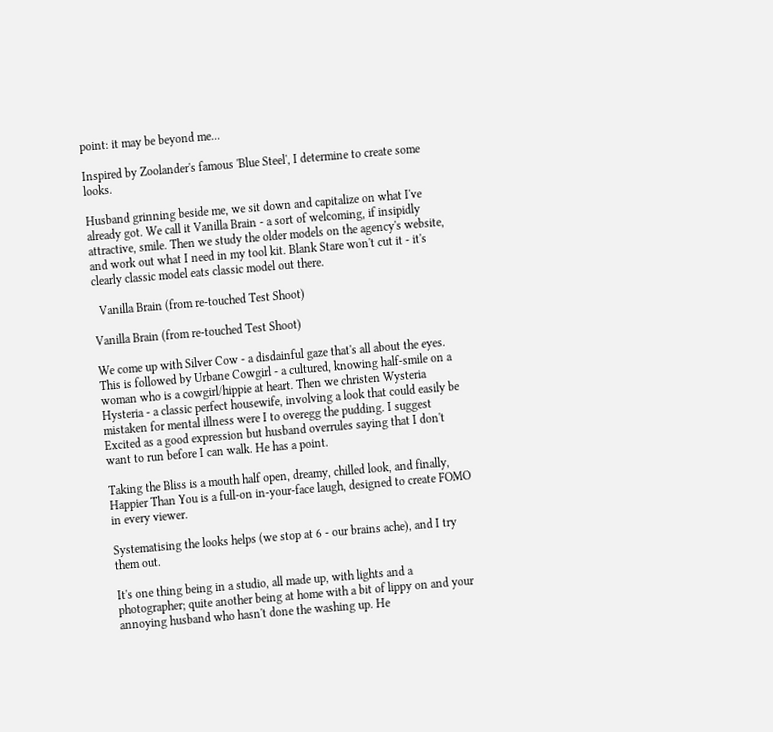point: it may be beyond me...

Inspired by Zoolander's famous 'Blue Steel', I determine to create some looks.

Husband grinning beside me, we sit down and capitalize on what I've already got. We call it Vanilla Brain - a sort of welcoming, if insipidly attractive, smile. Then we study the older models on the agency's website, and work out what I need in my tool kit. Blank Stare won't cut it - it's clearly classic model eats classic model out there.

  Vanilla Brain (from re-touched Test Shoot)

Vanilla Brain (from re-touched Test Shoot)

We come up with Silver Cow - a disdainful gaze that's all about the eyes. This is followed by Urbane Cowgirl - a cultured, knowing half-smile on a woman who is a cowgirl/hippie at heart. Then we christen Wysteria Hysteria - a classic perfect housewife, involving a look that could easily be mistaken for mental illness were I to overegg the pudding. I suggest Excited as a good expression but husband overrules saying that I don't want to run before I can walk. He has a point.

Taking the Bliss is a mouth half open, dreamy, chilled look, and finally, Happier Than You is a full-on in-your-face laugh, designed to create FOMO in every viewer.

Systematising the looks helps (we stop at 6 - our brains ache), and I try them out.

It's one thing being in a studio, all made up, with lights and a photographer; quite another being at home with a bit of lippy on and your annoying husband who hasn't done the washing up. He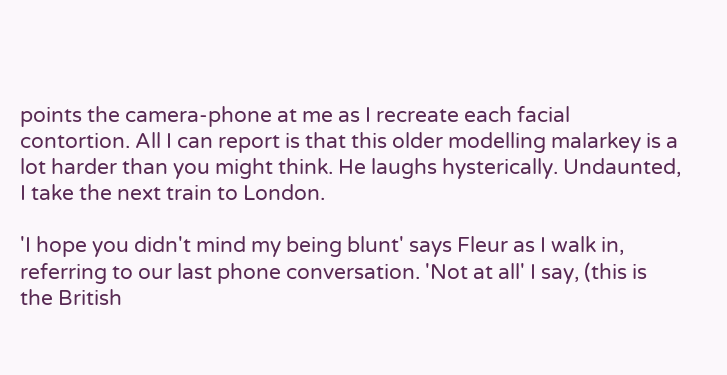points the camera-phone at me as I recreate each facial contortion. All I can report is that this older modelling malarkey is a lot harder than you might think. He laughs hysterically. Undaunted, I take the next train to London.

'I hope you didn't mind my being blunt' says Fleur as I walk in, referring to our last phone conversation. 'Not at all' I say, (this is the British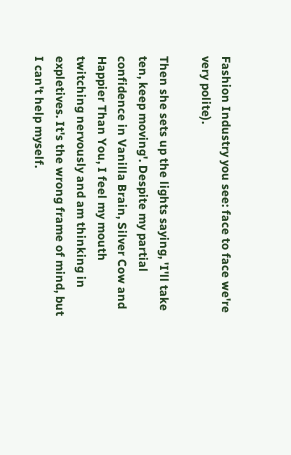Fashion Industry you see: face to face we're very polite).

Then she sets up the lights saying, 'I'll take ten, keep moving'. Despite my partial confidence in Vanilla Brain, Silver Cow and Happier Than You, I feel my mouth twitching nervously and am thinking in expletives. It's the wrong frame of mind, but I can't help myself.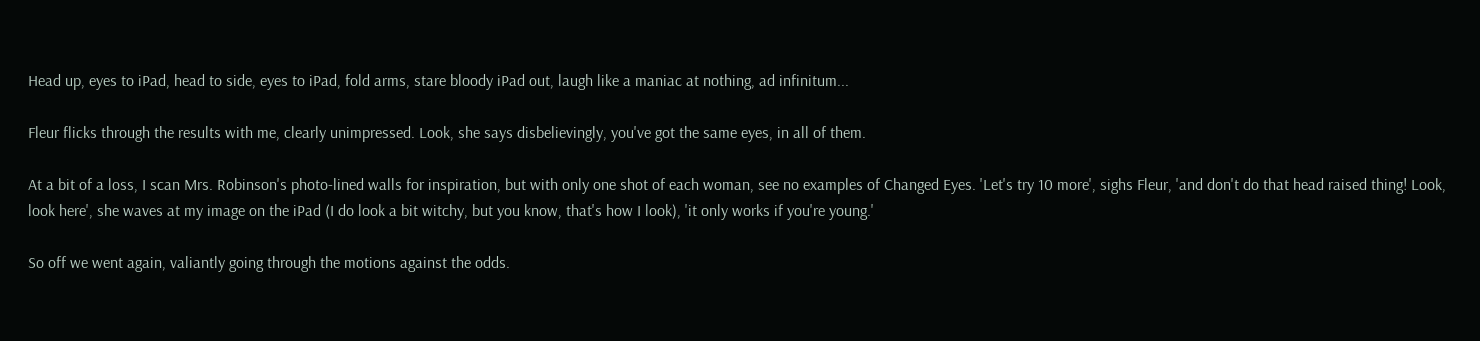Head up, eyes to iPad, head to side, eyes to iPad, fold arms, stare bloody iPad out, laugh like a maniac at nothing, ad infinitum...

Fleur flicks through the results with me, clearly unimpressed. Look, she says disbelievingly, you've got the same eyes, in all of them.

At a bit of a loss, I scan Mrs. Robinson's photo-lined walls for inspiration, but with only one shot of each woman, see no examples of Changed Eyes. 'Let's try 10 more', sighs Fleur, 'and don't do that head raised thing! Look, look here', she waves at my image on the iPad (I do look a bit witchy, but you know, that's how I look), 'it only works if you're young.'

So off we went again, valiantly going through the motions against the odds.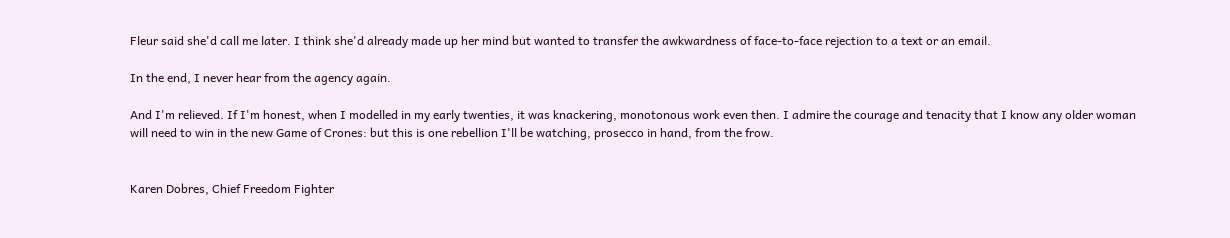Fleur said she'd call me later. I think she'd already made up her mind but wanted to transfer the awkwardness of face-to-face rejection to a text or an email.

In the end, I never hear from the agency again.

And I'm relieved. If I'm honest, when I modelled in my early twenties, it was knackering, monotonous work even then. I admire the courage and tenacity that I know any older woman will need to win in the new Game of Crones: but this is one rebellion I'll be watching, prosecco in hand, from the frow.


Karen Dobres, Chief Freedom Fighter